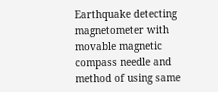Earthquake detecting magnetometer with movable magnetic compass needle and method of using same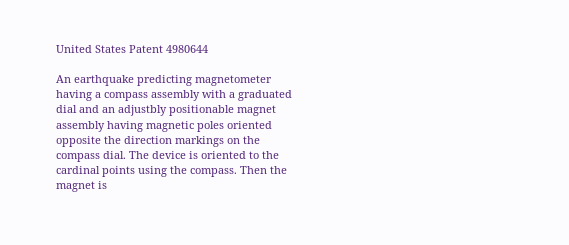United States Patent 4980644

An earthquake predicting magnetometer having a compass assembly with a graduated dial and an adjustbly positionable magnet assembly having magnetic poles oriented opposite the direction markings on the compass dial. The device is oriented to the cardinal points using the compass. Then the magnet is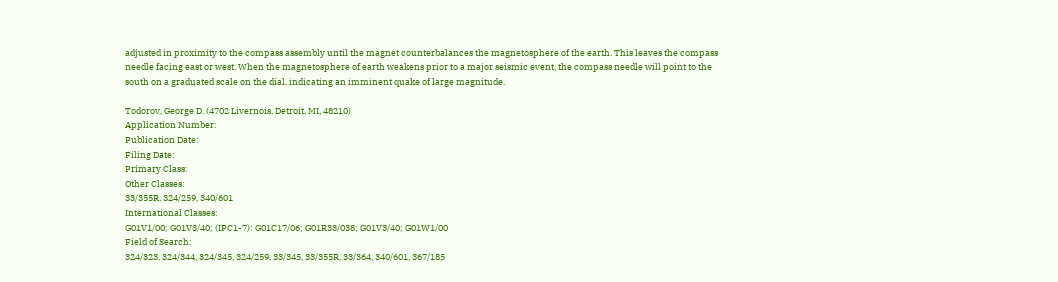adjusted in proximity to the compass assembly until the magnet counterbalances the magnetosphere of the earth. This leaves the compass needle facing east or west. When the magnetosphere of earth weakens prior to a major seismic event, the compass needle will point to the south on a graduated scale on the dial, indicating an imminent quake of large magnitude.

Todorov, George D. (4702 Livernois, Detroit, MI, 48210)
Application Number:
Publication Date:
Filing Date:
Primary Class:
Other Classes:
33/355R, 324/259, 340/601
International Classes:
G01V1/00; G01V3/40; (IPC1-7): G01C17/06; G01R33/038; G01V3/40; G01W1/00
Field of Search:
324/323, 324/344, 324/345, 324/259, 33/345, 33/355R, 33/364, 340/601, 367/185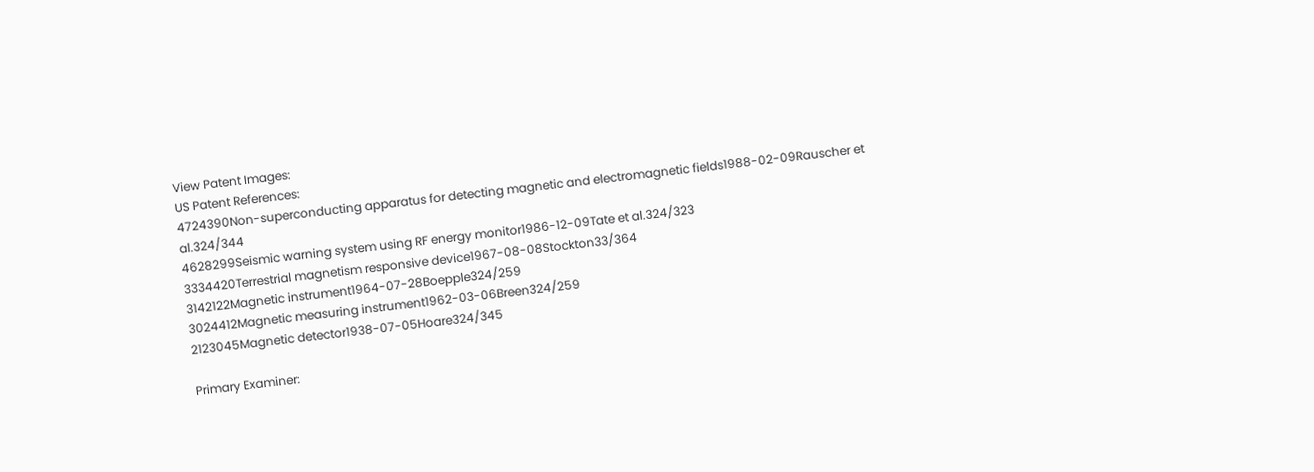View Patent Images:
US Patent References:
4724390Non-superconducting apparatus for detecting magnetic and electromagnetic fields1988-02-09Rauscher et al.324/344
4628299Seismic warning system using RF energy monitor1986-12-09Tate et al.324/323
3334420Terrestrial magnetism responsive device1967-08-08Stockton33/364
3142122Magnetic instrument1964-07-28Boepple324/259
3024412Magnetic measuring instrument1962-03-06Breen324/259
2123045Magnetic detector1938-07-05Hoare324/345

Primary Examiner: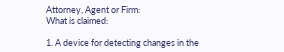Attorney, Agent or Firm:
What is claimed:

1. A device for detecting changes in the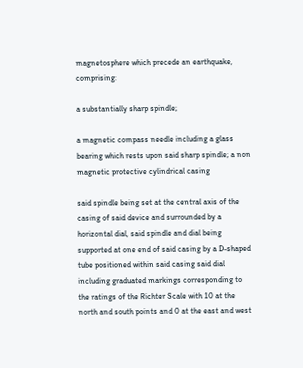magnetosphere which precede an earthquake, comprising:

a substantially sharp spindle;

a magnetic compass needle including a glass bearing which rests upon said sharp spindle; a non magnetic protective cylindrical casing

said spindle being set at the central axis of the casing of said device and surrounded by a horizontal dial, said spindle and dial being supported at one end of said casing by a D-shaped tube positioned within said casing said dial including graduated markings corresponding to the ratings of the Richter Scale with 10 at the north and south points and 0 at the east and west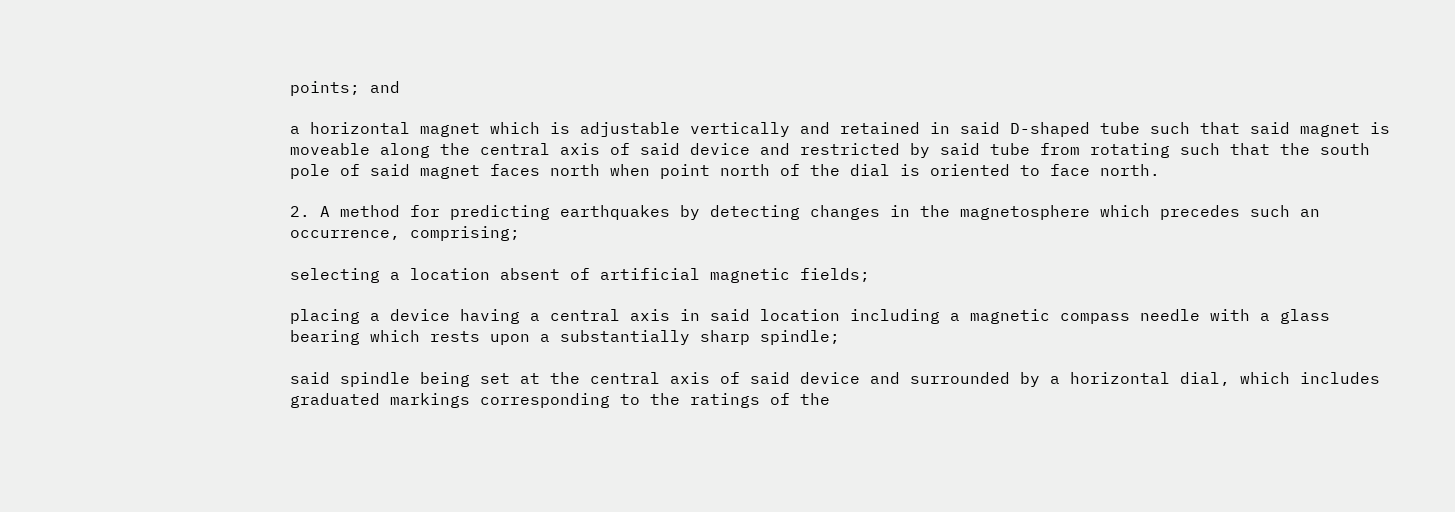points; and

a horizontal magnet which is adjustable vertically and retained in said D-shaped tube such that said magnet is moveable along the central axis of said device and restricted by said tube from rotating such that the south pole of said magnet faces north when point north of the dial is oriented to face north.

2. A method for predicting earthquakes by detecting changes in the magnetosphere which precedes such an occurrence, comprising;

selecting a location absent of artificial magnetic fields;

placing a device having a central axis in said location including a magnetic compass needle with a glass bearing which rests upon a substantially sharp spindle;

said spindle being set at the central axis of said device and surrounded by a horizontal dial, which includes graduated markings corresponding to the ratings of the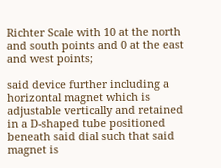Richter Scale with 10 at the north and south points and 0 at the east and west points;

said device further including a horizontal magnet which is adjustable vertically and retained in a D-shaped tube positioned beneath said dial such that said magnet is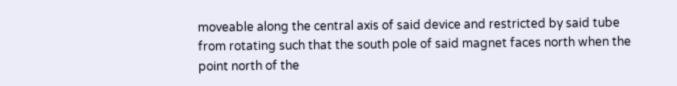moveable along the central axis of said device and restricted by said tube from rotating such that the south pole of said magnet faces north when the point north of the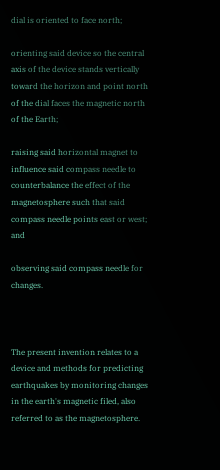dial is oriented to face north;

orienting said device so the central axis of the device stands vertically toward the horizon and point north of the dial faces the magnetic north of the Earth;

raising said horizontal magnet to influence said compass needle to counterbalance the effect of the magnetosphere such that said compass needle points east or west; and

observing said compass needle for changes.



The present invention relates to a device and methods for predicting earthquakes by monitoring changes in the earth's magnetic filed, also referred to as the magnetosphere.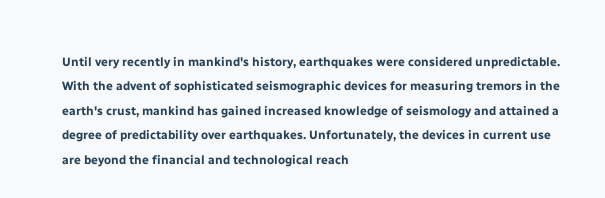Until very recently in mankind's history, earthquakes were considered unpredictable. With the advent of sophisticated seismographic devices for measuring tremors in the earth's crust, mankind has gained increased knowledge of seismology and attained a degree of predictability over earthquakes. Unfortunately, the devices in current use are beyond the financial and technological reach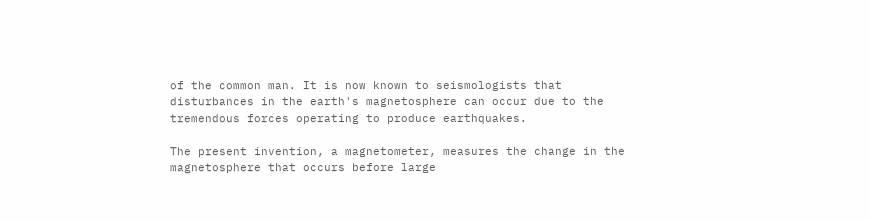of the common man. It is now known to seismologists that disturbances in the earth's magnetosphere can occur due to the tremendous forces operating to produce earthquakes.

The present invention, a magnetometer, measures the change in the magnetosphere that occurs before large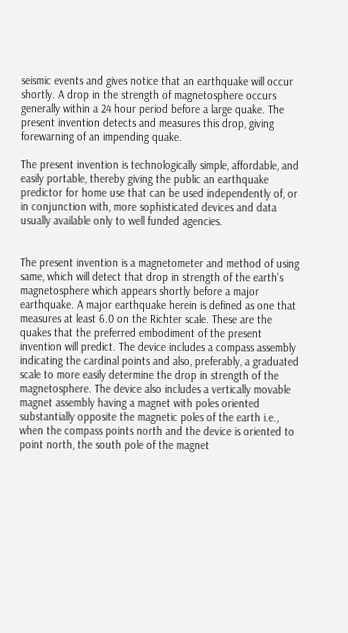seismic events and gives notice that an earthquake will occur shortly. A drop in the strength of magnetosphere occurs generally within a 24 hour period before a large quake. The present invention detects and measures this drop, giving forewarning of an impending quake.

The present invention is technologically simple, affordable, and easily portable, thereby giving the public an earthquake predictor for home use that can be used independently of, or in conjunction with, more sophisticated devices and data usually available only to well funded agencies.


The present invention is a magnetometer and method of using same, which will detect that drop in strength of the earth's magnetosphere which appears shortly before a major earthquake. A major earthquake herein is defined as one that measures at least 6.0 on the Richter scale. These are the quakes that the preferred embodiment of the present invention will predict. The device includes a compass assembly indicating the cardinal points and also, preferably, a graduated scale to more easily determine the drop in strength of the magnetosphere. The device also includes a vertically movable magnet assembly having a magnet with poles oriented substantially opposite the magnetic poles of the earth i.e., when the compass points north and the device is oriented to point north, the south pole of the magnet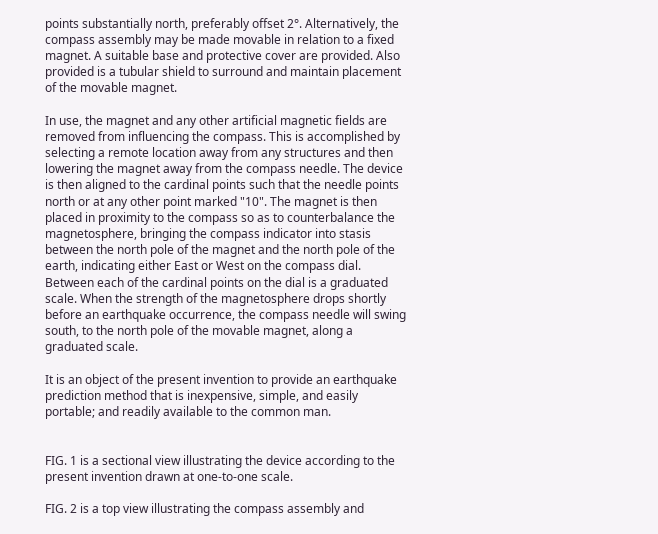points substantially north, preferably offset 2°. Alternatively, the compass assembly may be made movable in relation to a fixed magnet. A suitable base and protective cover are provided. Also provided is a tubular shield to surround and maintain placement of the movable magnet.

In use, the magnet and any other artificial magnetic fields are removed from influencing the compass. This is accomplished by selecting a remote location away from any structures and then lowering the magnet away from the compass needle. The device is then aligned to the cardinal points such that the needle points north or at any other point marked "10". The magnet is then placed in proximity to the compass so as to counterbalance the magnetosphere, bringing the compass indicator into stasis between the north pole of the magnet and the north pole of the earth, indicating either East or West on the compass dial. Between each of the cardinal points on the dial is a graduated scale. When the strength of the magnetosphere drops shortly before an earthquake occurrence, the compass needle will swing south, to the north pole of the movable magnet, along a graduated scale.

It is an object of the present invention to provide an earthquake prediction method that is inexpensive, simple, and easily portable; and readily available to the common man.


FIG. 1 is a sectional view illustrating the device according to the present invention drawn at one-to-one scale.

FIG. 2 is a top view illustrating the compass assembly and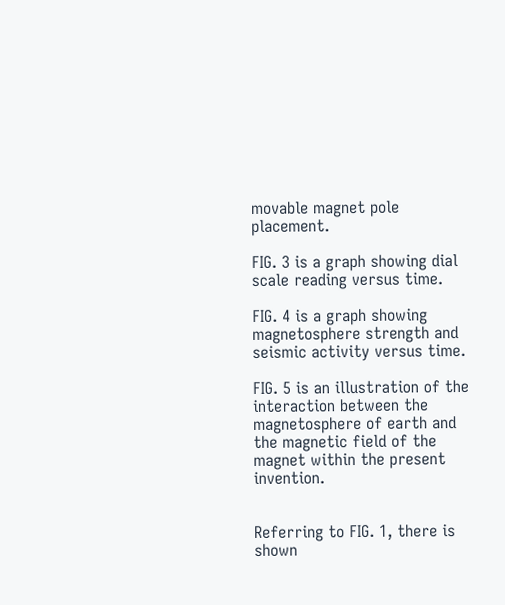movable magnet pole placement.

FIG. 3 is a graph showing dial scale reading versus time.

FIG. 4 is a graph showing magnetosphere strength and seismic activity versus time.

FIG. 5 is an illustration of the interaction between the magnetosphere of earth and the magnetic field of the magnet within the present invention.


Referring to FIG. 1, there is shown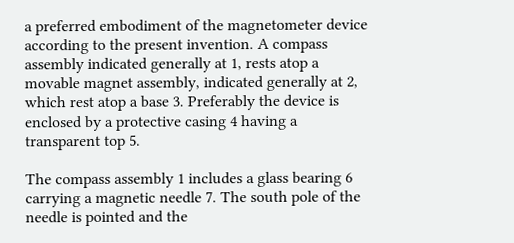a preferred embodiment of the magnetometer device according to the present invention. A compass assembly indicated generally at 1, rests atop a movable magnet assembly, indicated generally at 2, which rest atop a base 3. Preferably the device is enclosed by a protective casing 4 having a transparent top 5.

The compass assembly 1 includes a glass bearing 6 carrying a magnetic needle 7. The south pole of the needle is pointed and the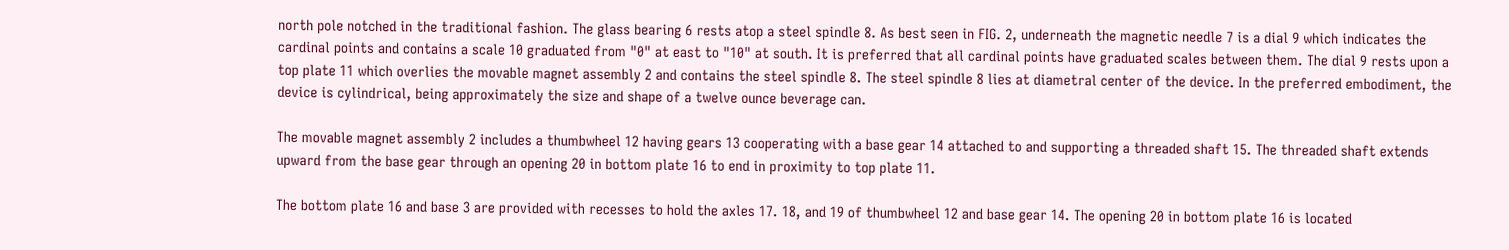north pole notched in the traditional fashion. The glass bearing 6 rests atop a steel spindle 8. As best seen in FIG. 2, underneath the magnetic needle 7 is a dial 9 which indicates the cardinal points and contains a scale 10 graduated from "0" at east to "10" at south. It is preferred that all cardinal points have graduated scales between them. The dial 9 rests upon a top plate 11 which overlies the movable magnet assembly 2 and contains the steel spindle 8. The steel spindle 8 lies at diametral center of the device. In the preferred embodiment, the device is cylindrical, being approximately the size and shape of a twelve ounce beverage can.

The movable magnet assembly 2 includes a thumbwheel 12 having gears 13 cooperating with a base gear 14 attached to and supporting a threaded shaft 15. The threaded shaft extends upward from the base gear through an opening 20 in bottom plate 16 to end in proximity to top plate 11.

The bottom plate 16 and base 3 are provided with recesses to hold the axles 17. 18, and 19 of thumbwheel 12 and base gear 14. The opening 20 in bottom plate 16 is located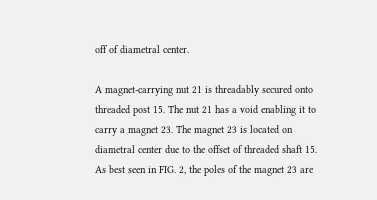off of diametral center.

A magnet-carrying nut 21 is threadably secured onto threaded post 15. The nut 21 has a void enabling it to carry a magnet 23. The magnet 23 is located on diametral center due to the offset of threaded shaft 15. As best seen in FIG. 2, the poles of the magnet 23 are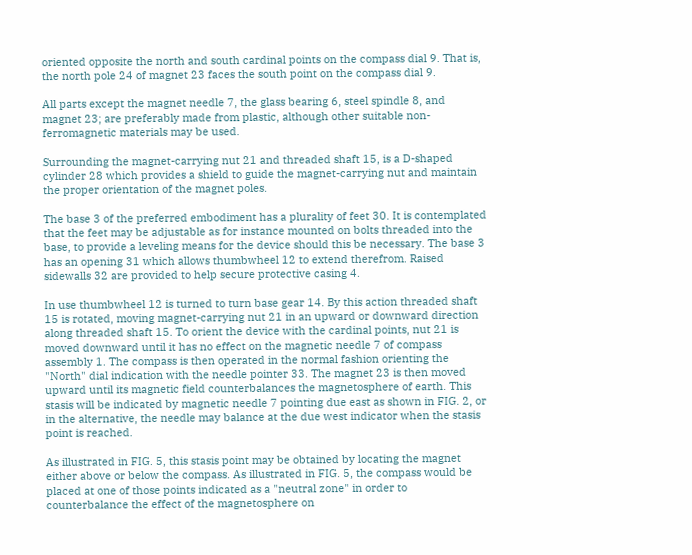oriented opposite the north and south cardinal points on the compass dial 9. That is, the north pole 24 of magnet 23 faces the south point on the compass dial 9.

All parts except the magnet needle 7, the glass bearing 6, steel spindle 8, and magnet 23; are preferably made from plastic, although other suitable non-ferromagnetic materials may be used.

Surrounding the magnet-carrying nut 21 and threaded shaft 15, is a D-shaped cylinder 28 which provides a shield to guide the magnet-carrying nut and maintain the proper orientation of the magnet poles.

The base 3 of the preferred embodiment has a plurality of feet 30. It is contemplated that the feet may be adjustable as for instance mounted on bolts threaded into the base, to provide a leveling means for the device should this be necessary. The base 3 has an opening 31 which allows thumbwheel 12 to extend therefrom. Raised sidewalls 32 are provided to help secure protective casing 4.

In use thumbwheel 12 is turned to turn base gear 14. By this action threaded shaft 15 is rotated, moving magnet-carrying nut 21 in an upward or downward direction along threaded shaft 15. To orient the device with the cardinal points, nut 21 is moved downward until it has no effect on the magnetic needle 7 of compass assembly 1. The compass is then operated in the normal fashion orienting the "North" dial indication with the needle pointer 33. The magnet 23 is then moved upward until its magnetic field counterbalances the magnetosphere of earth. This stasis will be indicated by magnetic needle 7 pointing due east as shown in FIG. 2, or in the alternative, the needle may balance at the due west indicator when the stasis point is reached.

As illustrated in FIG. 5, this stasis point may be obtained by locating the magnet either above or below the compass. As illustrated in FIG. 5, the compass would be placed at one of those points indicated as a "neutral zone" in order to counterbalance the effect of the magnetosphere on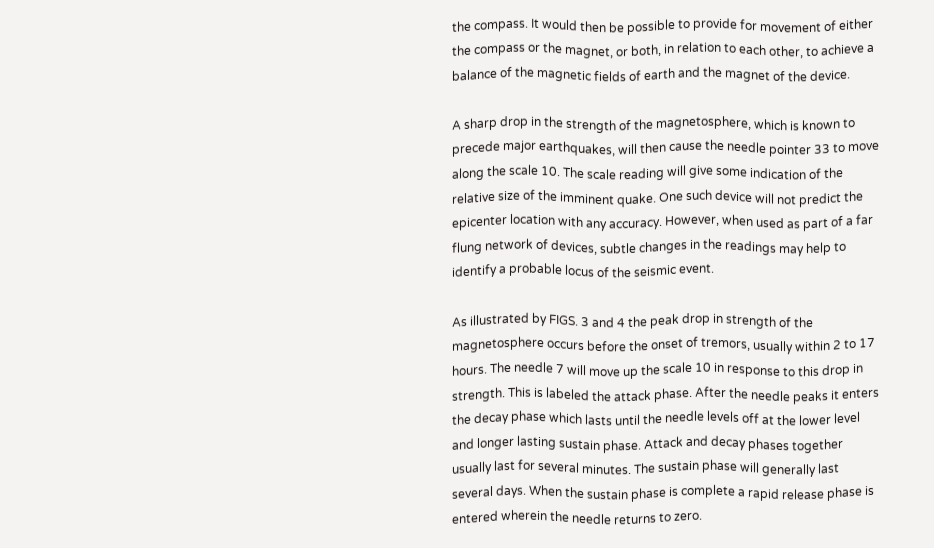the compass. It would then be possible to provide for movement of either the compass or the magnet, or both, in relation to each other, to achieve a balance of the magnetic fields of earth and the magnet of the device.

A sharp drop in the strength of the magnetosphere, which is known to precede major earthquakes, will then cause the needle pointer 33 to move along the scale 10. The scale reading will give some indication of the relative size of the imminent quake. One such device will not predict the epicenter location with any accuracy. However, when used as part of a far flung network of devices, subtle changes in the readings may help to identify a probable locus of the seismic event.

As illustrated by FIGS. 3 and 4 the peak drop in strength of the magnetosphere occurs before the onset of tremors, usually within 2 to 17 hours. The needle 7 will move up the scale 10 in response to this drop in strength. This is labeled the attack phase. After the needle peaks it enters the decay phase which lasts until the needle levels off at the lower level and longer lasting sustain phase. Attack and decay phases together usually last for several minutes. The sustain phase will generally last several days. When the sustain phase is complete a rapid release phase is entered wherein the needle returns to zero.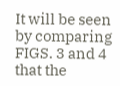It will be seen by comparing FIGS. 3 and 4 that the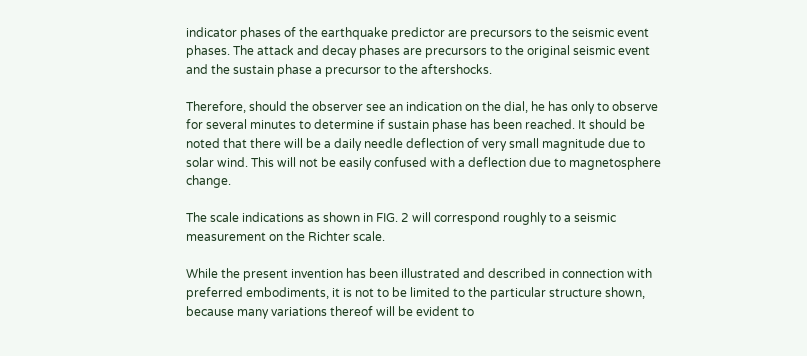indicator phases of the earthquake predictor are precursors to the seismic event phases. The attack and decay phases are precursors to the original seismic event and the sustain phase a precursor to the aftershocks.

Therefore, should the observer see an indication on the dial, he has only to observe for several minutes to determine if sustain phase has been reached. It should be noted that there will be a daily needle deflection of very small magnitude due to solar wind. This will not be easily confused with a deflection due to magnetosphere change.

The scale indications as shown in FIG. 2 will correspond roughly to a seismic measurement on the Richter scale.

While the present invention has been illustrated and described in connection with preferred embodiments, it is not to be limited to the particular structure shown, because many variations thereof will be evident to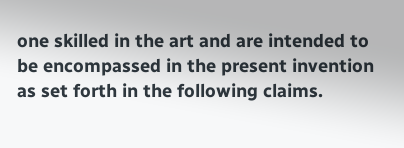one skilled in the art and are intended to be encompassed in the present invention as set forth in the following claims.